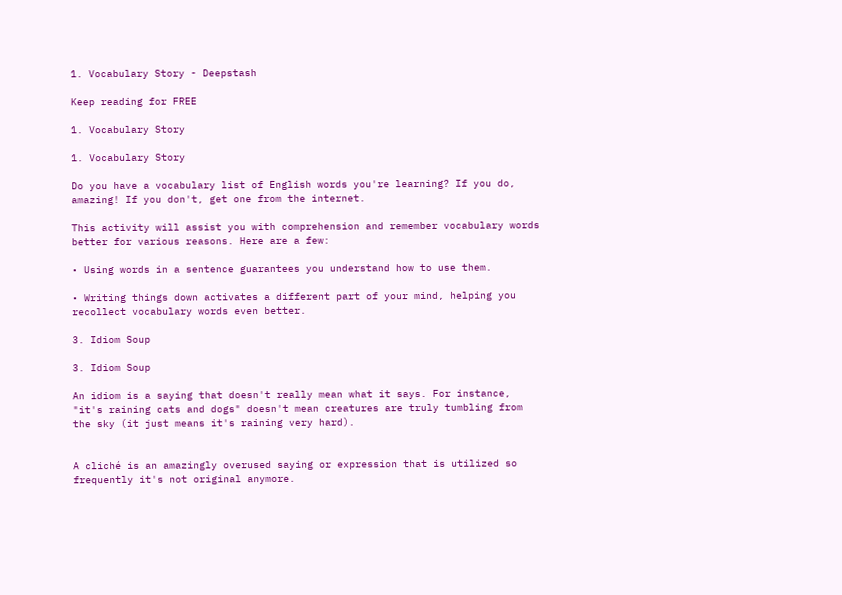1. Vocabulary Story - Deepstash

Keep reading for FREE

1. Vocabulary Story

1. Vocabulary Story

Do you have a vocabulary list of English words you're learning? If you do, amazing! If you don't, get one from the internet.

This activity will assist you with comprehension and remember vocabulary words better for various reasons. Here are a few:

• Using words in a sentence guarantees you understand how to use them.

• Writing things down activates a different part of your mind, helping you recollect vocabulary words even better.

3. Idiom Soup

3. Idiom Soup

An idiom is a saying that doesn't really mean what it says. For instance, "it's raining cats and dogs" doesn't mean creatures are truly tumbling from the sky (it just means it's raining very hard).


A cliché is an amazingly overused saying or expression that is utilized so frequently it's not original anymore.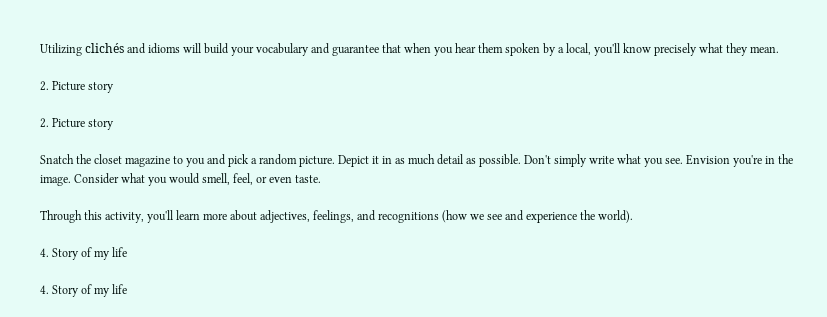Utilizing clichés and idioms will build your vocabulary and guarantee that when you hear them spoken by a local, you'll know precisely what they mean.

2. Picture story

2. Picture story

Snatch the closet magazine to you and pick a random picture. Depict it in as much detail as possible. Don't simply write what you see. Envision you're in the image. Consider what you would smell, feel, or even taste.

Through this activity, you'll learn more about adjectives, feelings, and recognitions (how we see and experience the world).

4. Story of my life

4. Story of my life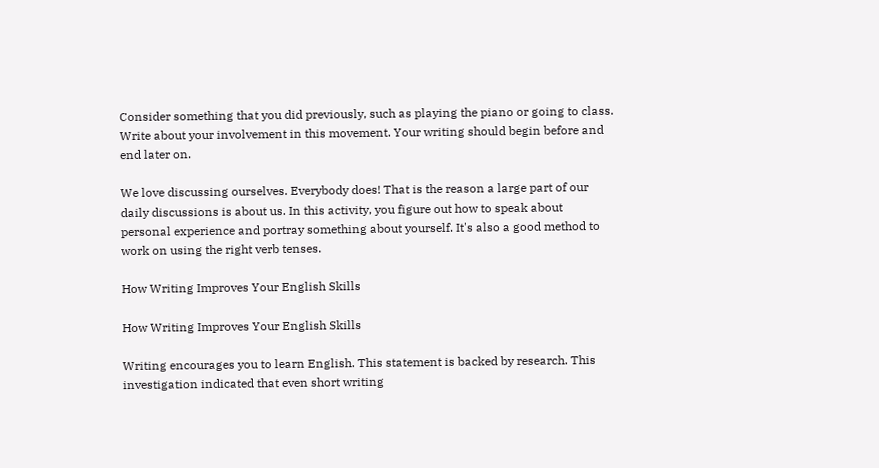Consider something that you did previously, such as playing the piano or going to class. Write about your involvement in this movement. Your writing should begin before and end later on.

We love discussing ourselves. Everybody does! That is the reason a large part of our daily discussions is about us. In this activity, you figure out how to speak about personal experience and portray something about yourself. It's also a good method to work on using the right verb tenses.

How Writing Improves Your English Skills

How Writing Improves Your English Skills

Writing encourages you to learn English. This statement is backed by research. This investigation indicated that even short writing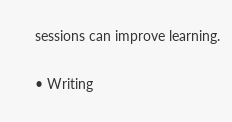sessions can improve learning.

• Writing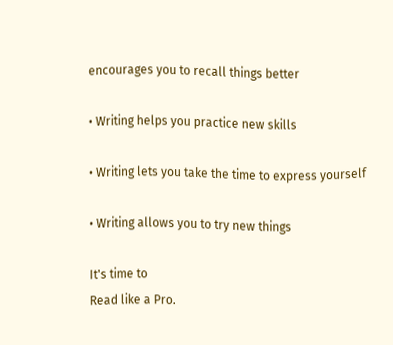encourages you to recall things better

• Writing helps you practice new skills

• Writing lets you take the time to express yourself

• Writing allows you to try new things

It's time to
Read like a Pro.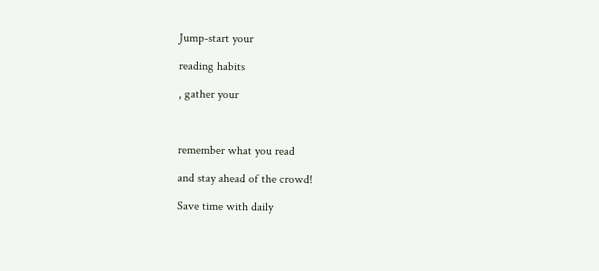Jump-start your

reading habits

, gather your



remember what you read

and stay ahead of the crowd!

Save time with daily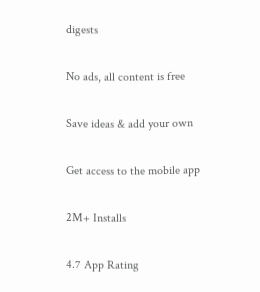digests

No ads, all content is free

Save ideas & add your own

Get access to the mobile app

2M+ Installs

4.7 App Rating